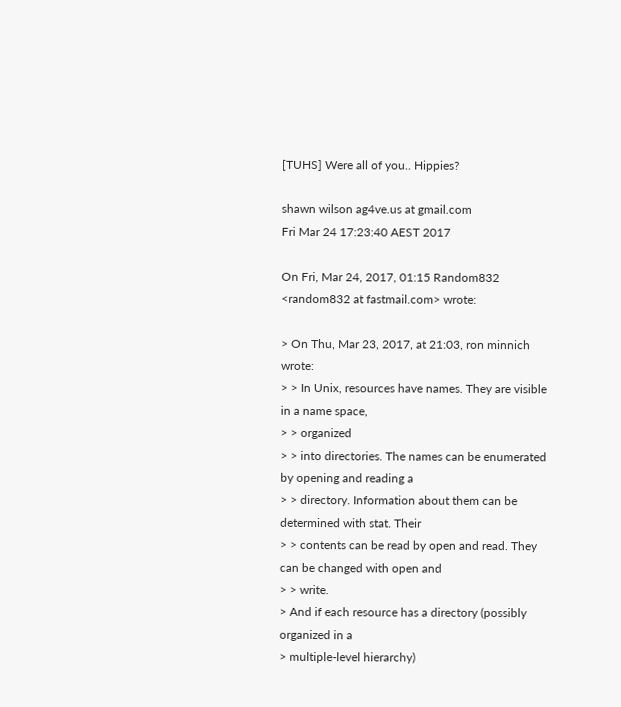[TUHS] Were all of you.. Hippies?

shawn wilson ag4ve.us at gmail.com
Fri Mar 24 17:23:40 AEST 2017

On Fri, Mar 24, 2017, 01:15 Random832 <random832 at fastmail.com> wrote:

> On Thu, Mar 23, 2017, at 21:03, ron minnich wrote:
> > In Unix, resources have names. They are visible in a name space,
> > organized
> > into directories. The names can be enumerated by opening and reading a
> > directory. Information about them can be determined with stat. Their
> > contents can be read by open and read. They can be changed with open and
> > write.
> And if each resource has a directory (possibly organized in a
> multiple-level hierarchy)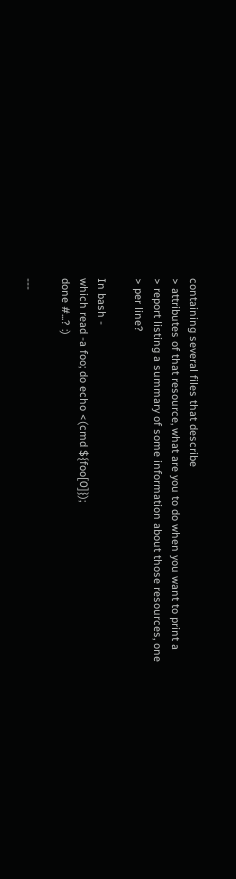containing several files that describe
> attributes of that resource, what are you to do when you want to print a
> report listing a summary of some information about those resources, one
> per line?

In bash -
which read -a foo; do echo <(cmd ${foo[0]});
done #...? :)

---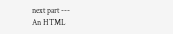next part ---
An HTML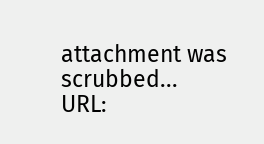attachment was scrubbed...
URL: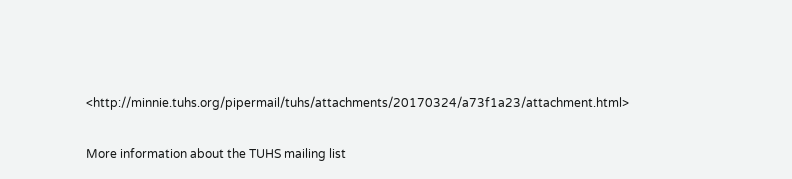<http://minnie.tuhs.org/pipermail/tuhs/attachments/20170324/a73f1a23/attachment.html>

More information about the TUHS mailing list